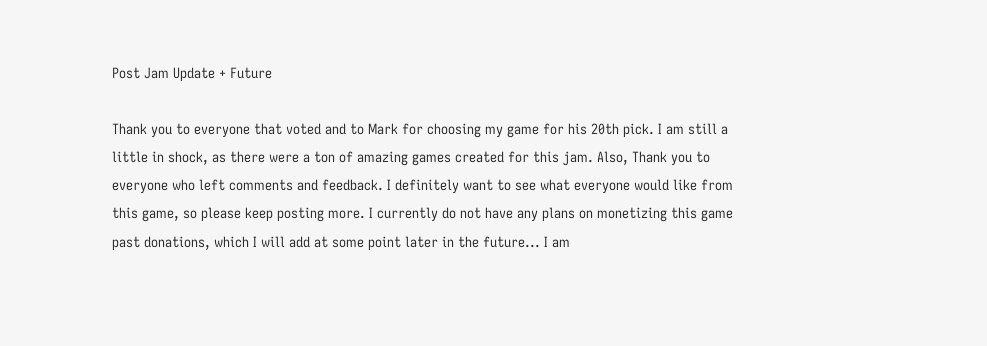Post Jam Update + Future

Thank you to everyone that voted and to Mark for choosing my game for his 20th pick. I am still a little in shock, as there were a ton of amazing games created for this jam. Also, Thank you to everyone who left comments and feedback. I definitely want to see what everyone would like from this game, so please keep posting more. I currently do not have any plans on monetizing this game past donations, which I will add at some point later in the future... I am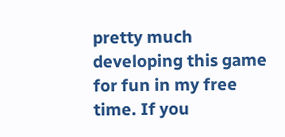pretty much developing this game for fun in my free time. If you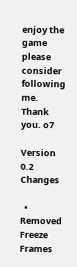enjoy the game please consider following me. Thank you. o7

Version 0.2 Changes

  • Removed Freeze Frames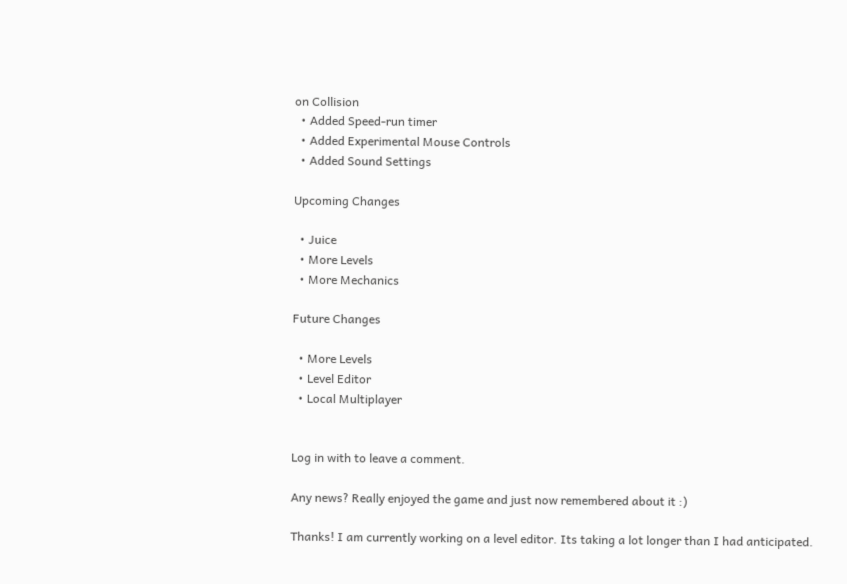on Collision
  • Added Speed-run timer
  • Added Experimental Mouse Controls
  • Added Sound Settings

Upcoming Changes

  • Juice
  • More Levels
  • More Mechanics

Future Changes

  • More Levels
  • Level Editor
  • Local Multiplayer


Log in with to leave a comment.

Any news? Really enjoyed the game and just now remembered about it :)

Thanks! I am currently working on a level editor. Its taking a lot longer than I had anticipated.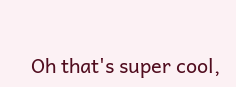Oh that's super cool,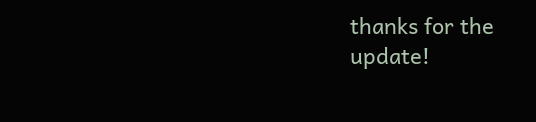thanks for the update!